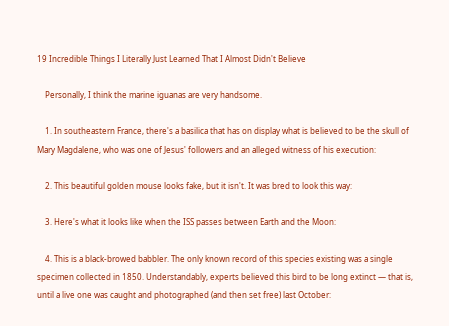19 Incredible Things I Literally Just Learned That I Almost Didn't Believe

    Personally, I think the marine iguanas are very handsome.

    1. In southeastern France, there's a basilica that has on display what is believed to be the skull of Mary Magdalene, who was one of Jesus' followers and an alleged witness of his execution:

    2. This beautiful golden mouse looks fake, but it isn't. It was bred to look this way:

    3. Here's what it looks like when the ISS passes between Earth and the Moon:

    4. This is a black-browed babbler. The only known record of this species existing was a single specimen collected in 1850. Understandably, experts believed this bird to be long extinct — that is, until a live one was caught and photographed (and then set free) last October: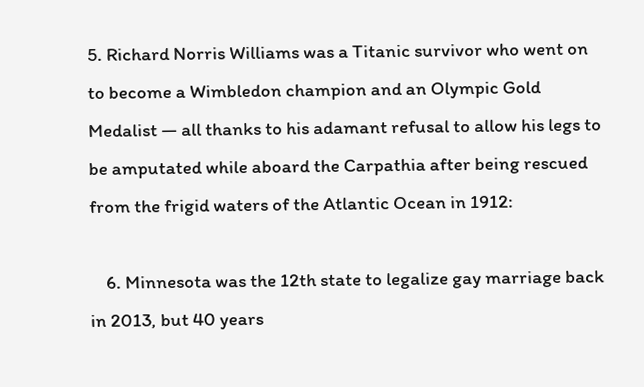5. Richard Norris Williams was a Titanic survivor who went on to become a Wimbledon champion and an Olympic Gold Medalist — all thanks to his adamant refusal to allow his legs to be amputated while aboard the Carpathia after being rescued from the frigid waters of the Atlantic Ocean in 1912:

    6. Minnesota was the 12th state to legalize gay marriage back in 2013, but 40 years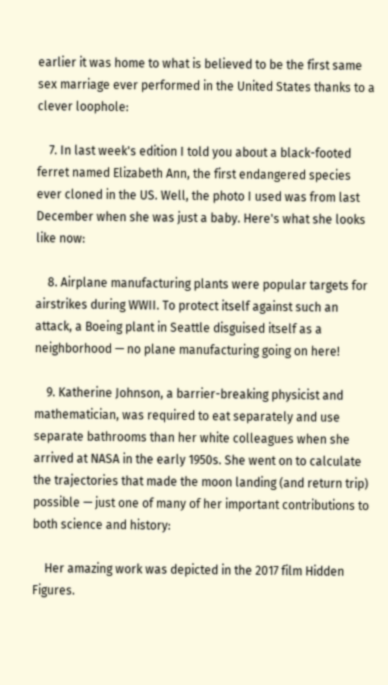earlier it was home to what is believed to be the first same sex marriage ever performed in the United States thanks to a clever loophole:

    7. In last week's edition I told you about a black-footed ferret named Elizabeth Ann, the first endangered species ever cloned in the US. Well, the photo I used was from last December when she was just a baby. Here's what she looks like now:

    8. Airplane manufacturing plants were popular targets for airstrikes during WWII. To protect itself against such an attack, a Boeing plant in Seattle disguised itself as a neighborhood — no plane manufacturing going on here!

    9. Katherine Johnson, a barrier-breaking physicist and mathematician, was required to eat separately and use separate bathrooms than her white colleagues when she arrived at NASA in the early 1950s. She went on to calculate the trajectories that made the moon landing (and return trip) possible — just one of many of her important contributions to both science and history:

    Her amazing work was depicted in the 2017 film Hidden Figures.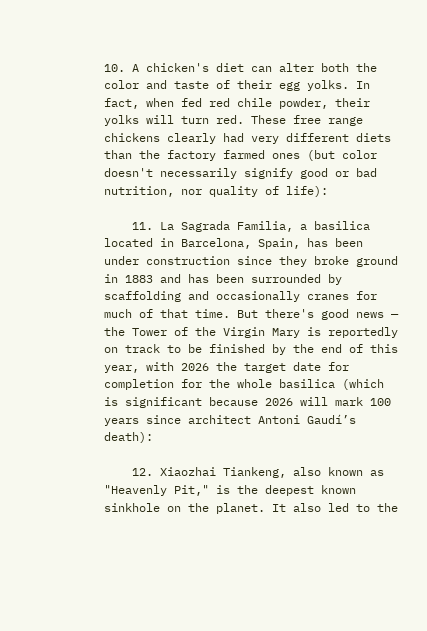10. A chicken's diet can alter both the color and taste of their egg yolks. In fact, when fed red chile powder, their yolks will turn red. These free range chickens clearly had very different diets than the factory farmed ones (but color doesn't necessarily signify good or bad nutrition, nor quality of life):

    11. La Sagrada Familia, a basilica located in Barcelona, Spain, has been under construction since they broke ground in 1883 and has been surrounded by scaffolding and occasionally cranes for much of that time. But there's good news — the Tower of the Virgin Mary is reportedly on track to be finished by the end of this year, with 2026 the target date for completion for the whole basilica (which is significant because 2026 will mark 100 years since architect Antoni Gaudí’s death):

    12. Xiaozhai Tiankeng, also known as "Heavenly Pit," is the deepest known sinkhole on the planet. It also led to the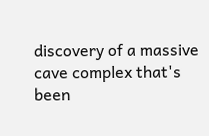discovery of a massive cave complex that's been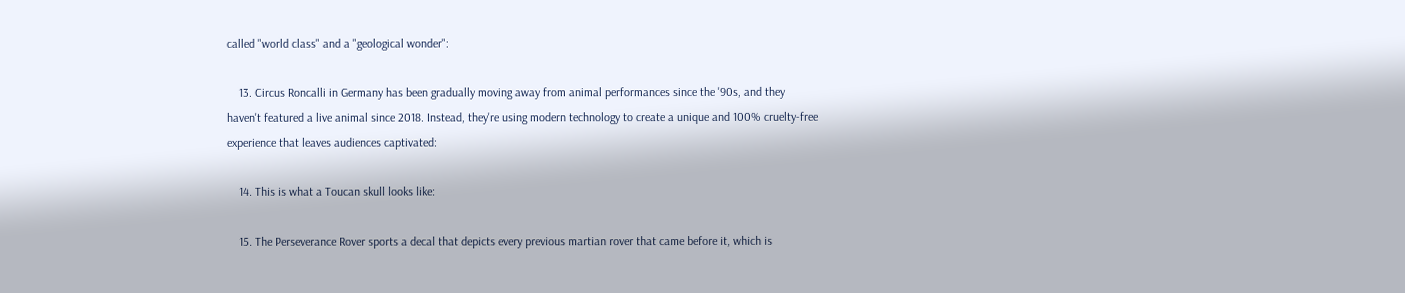called "world class" and a "geological wonder":

    13. Circus Roncalli in Germany has been gradually moving away from animal performances since the '90s, and they haven't featured a live animal since 2018. Instead, they're using modern technology to create a unique and 100% cruelty-free experience that leaves audiences captivated:

    14. This is what a Toucan skull looks like:

    15. The Perseverance Rover sports a decal that depicts every previous martian rover that came before it, which is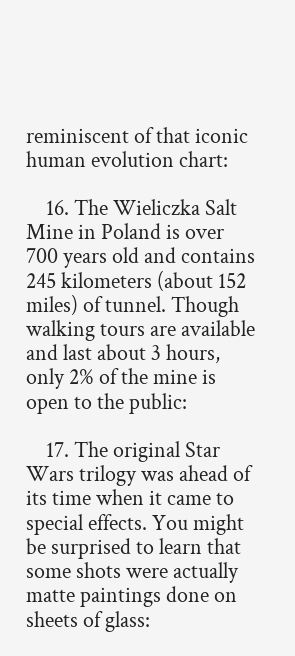reminiscent of that iconic human evolution chart:

    16. The Wieliczka Salt Mine in Poland is over 700 years old and contains 245 kilometers (about 152 miles) of tunnel. Though walking tours are available and last about 3 hours, only 2% of the mine is open to the public:

    17. The original Star Wars trilogy was ahead of its time when it came to special effects. You might be surprised to learn that some shots were actually matte paintings done on sheets of glass: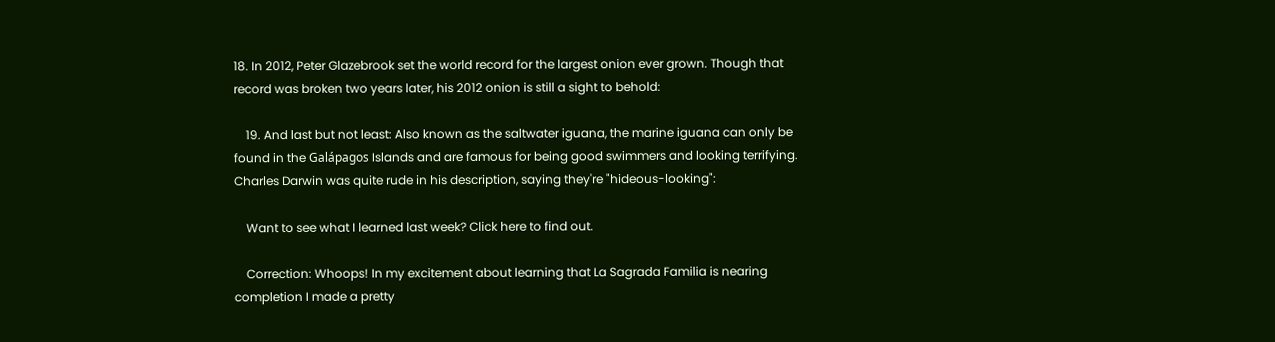18. In 2012, Peter Glazebrook set the world record for the largest onion ever grown. Though that record was broken two years later, his 2012 onion is still a sight to behold:

    19. And last but not least: Also known as the saltwater iguana, the marine iguana can only be found in the Galápagos Islands and are famous for being good swimmers and looking terrifying. Charles Darwin was quite rude in his description, saying they're "hideous-looking":

    Want to see what I learned last week? Click here to find out.

    Correction: Whoops! In my excitement about learning that La Sagrada Familia is nearing completion I made a pretty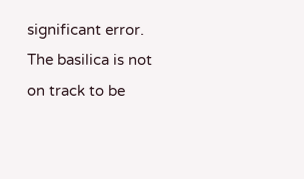significant error. The basilica is not on track to be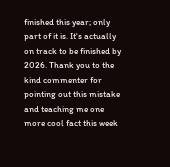finished this year; only part of it is. It's actually on track to be finished by 2026. Thank you to the kind commenter for pointing out this mistake and teaching me one more cool fact this week